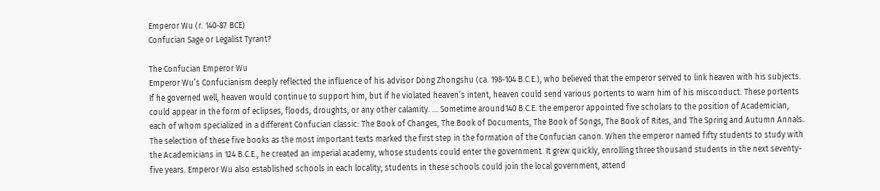Emperor Wu (r. 140-87 BCE)
Confucian Sage or Legalist Tyrant?

The Confucian Emperor Wu
Emperor Wu’s Confucianism deeply reflected the influence of his advisor Dong Zhongshu (ca. 198-104 B.C.E.), who believed that the emperor served to link heaven with his subjects. If he governed well, heaven would continue to support him, but if he violated heaven’s intent, heaven could send various portents to warn him of his misconduct. These portents could appear in the form of eclipses, floods, droughts, or any other calamity. ... Sometime around140 B.C.E. the emperor appointed five scholars to the position of Academician, each of whom specialized in a different Confucian classic: The Book of Changes, The Book of Documents, The Book of Songs, The Book of Rites, and The Spring and Autumn Annals. The selection of these five books as the most important texts marked the first step in the formation of the Confucian canon. When the emperor named fifty students to study with the Academicians in 124 B.C.E., he created an imperial academy, whose students could enter the government. It grew quickly, enrolling three thousand students in the next seventy-five years. Emperor Wu also established schools in each locality; students in these schools could join the local government, attend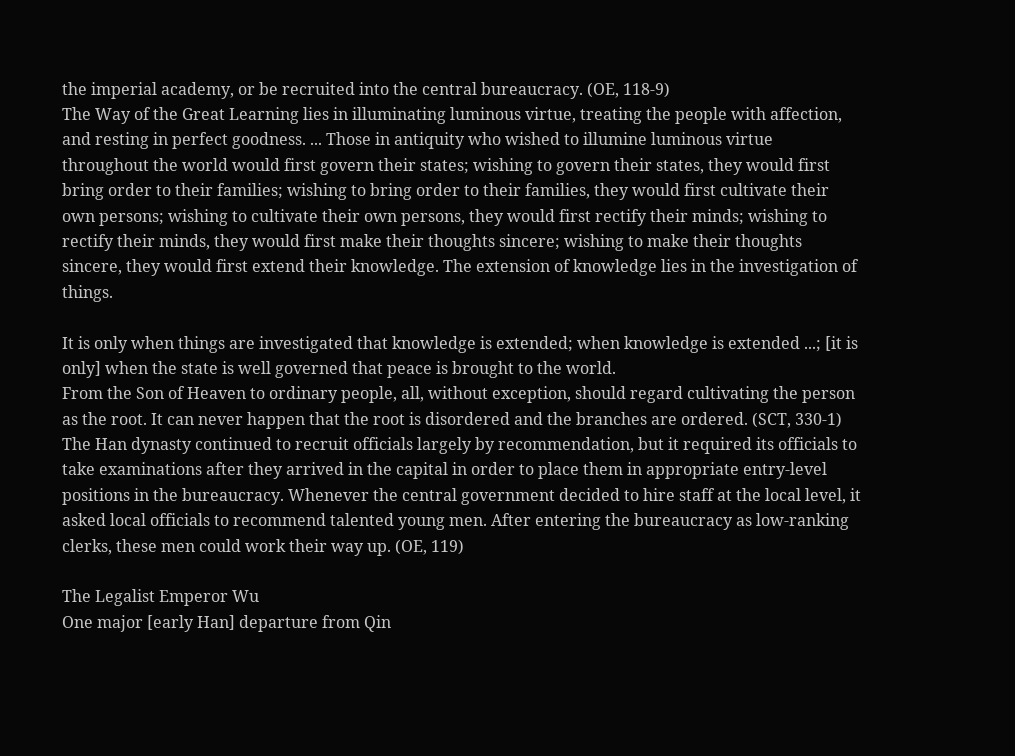the imperial academy, or be recruited into the central bureaucracy. (OE, 118-9)
The Way of the Great Learning lies in illuminating luminous virtue, treating the people with affection, and resting in perfect goodness. ... Those in antiquity who wished to illumine luminous virtue throughout the world would first govern their states; wishing to govern their states, they would first bring order to their families; wishing to bring order to their families, they would first cultivate their own persons; wishing to cultivate their own persons, they would first rectify their minds; wishing to rectify their minds, they would first make their thoughts sincere; wishing to make their thoughts sincere, they would first extend their knowledge. The extension of knowledge lies in the investigation of things.

It is only when things are investigated that knowledge is extended; when knowledge is extended ...; [it is only] when the state is well governed that peace is brought to the world.
From the Son of Heaven to ordinary people, all, without exception, should regard cultivating the person as the root. It can never happen that the root is disordered and the branches are ordered. (SCT, 330-1)
The Han dynasty continued to recruit officials largely by recommendation, but it required its officials to take examinations after they arrived in the capital in order to place them in appropriate entry-level positions in the bureaucracy. Whenever the central government decided to hire staff at the local level, it asked local officials to recommend talented young men. After entering the bureaucracy as low-ranking clerks, these men could work their way up. (OE, 119)

The Legalist Emperor Wu
One major [early Han] departure from Qin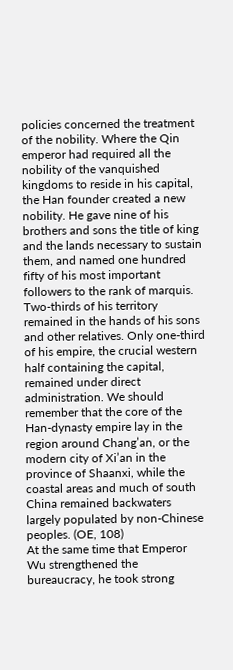policies concerned the treatment of the nobility. Where the Qin emperor had required all the nobility of the vanquished kingdoms to reside in his capital, the Han founder created a new nobility. He gave nine of his brothers and sons the title of king and the lands necessary to sustain them, and named one hundred fifty of his most important followers to the rank of marquis. Two-thirds of his territory remained in the hands of his sons and other relatives. Only one-third of his empire, the crucial western half containing the capital, remained under direct administration. We should remember that the core of the Han-dynasty empire lay in the region around Chang’an, or the modern city of Xi’an in the province of Shaanxi, while the coastal areas and much of south China remained backwaters largely populated by non-Chinese peoples. (OE, 108)
At the same time that Emperor Wu strengthened the bureaucracy, he took strong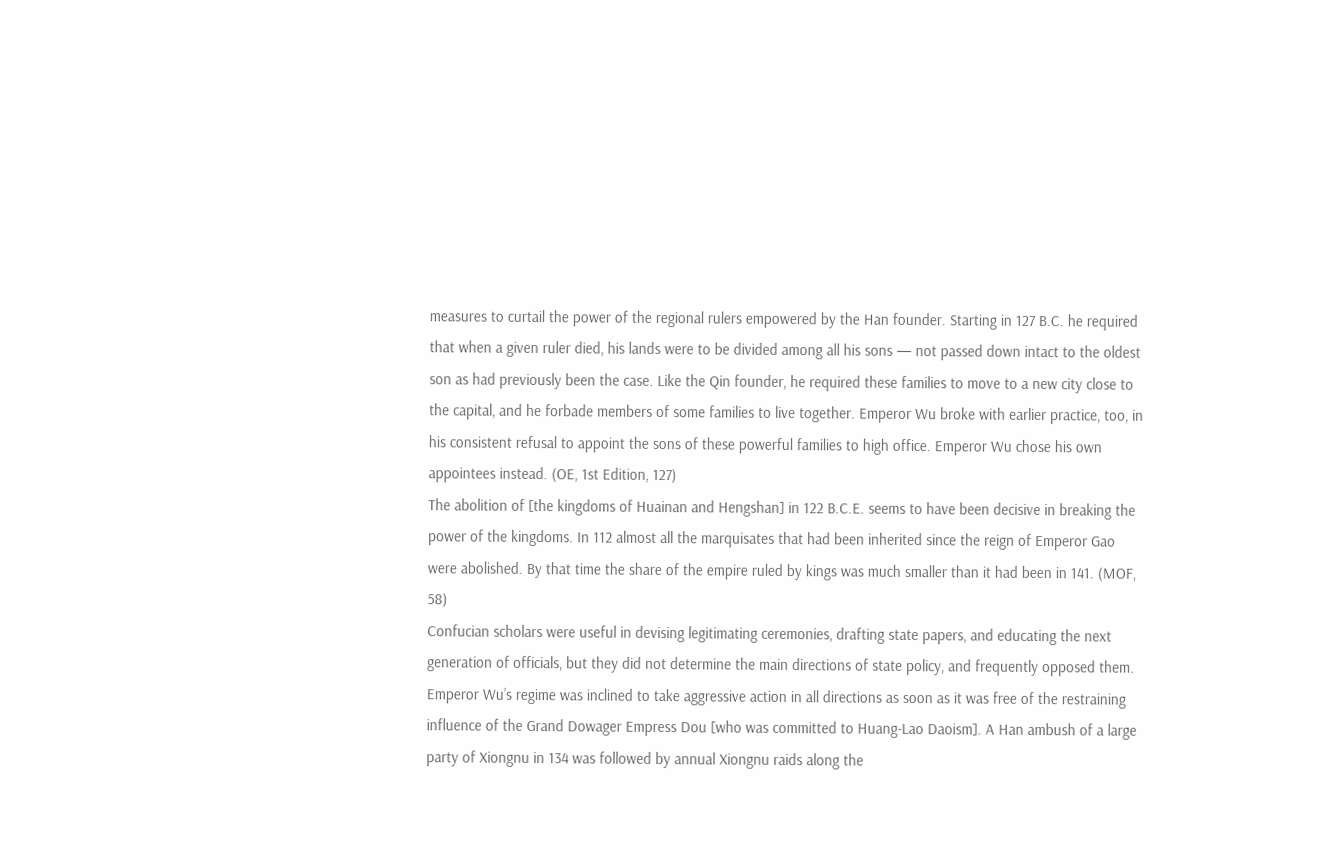measures to curtail the power of the regional rulers empowered by the Han founder. Starting in 127 B.C. he required that when a given ruler died, his lands were to be divided among all his sons — not passed down intact to the oldest son as had previously been the case. Like the Qin founder, he required these families to move to a new city close to the capital, and he forbade members of some families to live together. Emperor Wu broke with earlier practice, too, in his consistent refusal to appoint the sons of these powerful families to high office. Emperor Wu chose his own appointees instead. (OE, 1st Edition, 127)
The abolition of [the kingdoms of Huainan and Hengshan] in 122 B.C.E. seems to have been decisive in breaking the power of the kingdoms. In 112 almost all the marquisates that had been inherited since the reign of Emperor Gao were abolished. By that time the share of the empire ruled by kings was much smaller than it had been in 141. (MOF, 58)
Confucian scholars were useful in devising legitimating ceremonies, drafting state papers, and educating the next generation of officials, but they did not determine the main directions of state policy, and frequently opposed them. Emperor Wu’s regime was inclined to take aggressive action in all directions as soon as it was free of the restraining influence of the Grand Dowager Empress Dou [who was committed to Huang-Lao Daoism]. A Han ambush of a large party of Xiongnu in 134 was followed by annual Xiongnu raids along the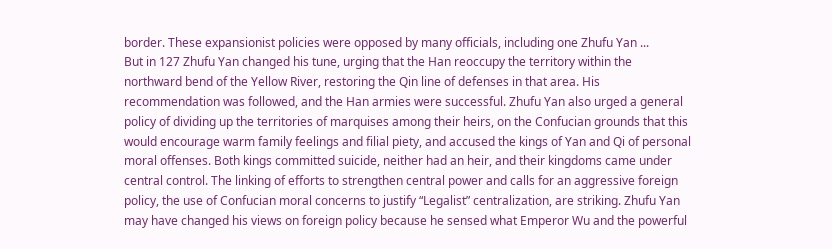border. These expansionist policies were opposed by many officials, including one Zhufu Yan ...
But in 127 Zhufu Yan changed his tune, urging that the Han reoccupy the territory within the northward bend of the Yellow River, restoring the Qin line of defenses in that area. His recommendation was followed, and the Han armies were successful. Zhufu Yan also urged a general policy of dividing up the territories of marquises among their heirs, on the Confucian grounds that this would encourage warm family feelings and filial piety, and accused the kings of Yan and Qi of personal moral offenses. Both kings committed suicide, neither had an heir, and their kingdoms came under central control. The linking of efforts to strengthen central power and calls for an aggressive foreign policy, the use of Confucian moral concerns to justify “Legalist” centralization, are striking. Zhufu Yan may have changed his views on foreign policy because he sensed what Emperor Wu and the powerful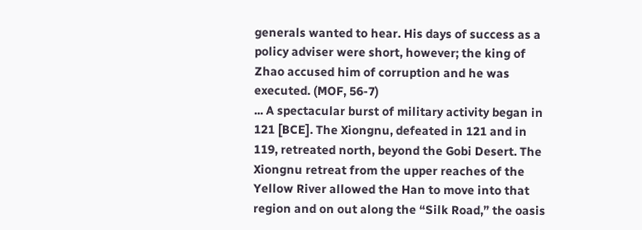generals wanted to hear. His days of success as a policy adviser were short, however; the king of Zhao accused him of corruption and he was executed. (MOF, 56-7)
... A spectacular burst of military activity began in 121 [BCE]. The Xiongnu, defeated in 121 and in 119, retreated north, beyond the Gobi Desert. The Xiongnu retreat from the upper reaches of the Yellow River allowed the Han to move into that region and on out along the “Silk Road,” the oasis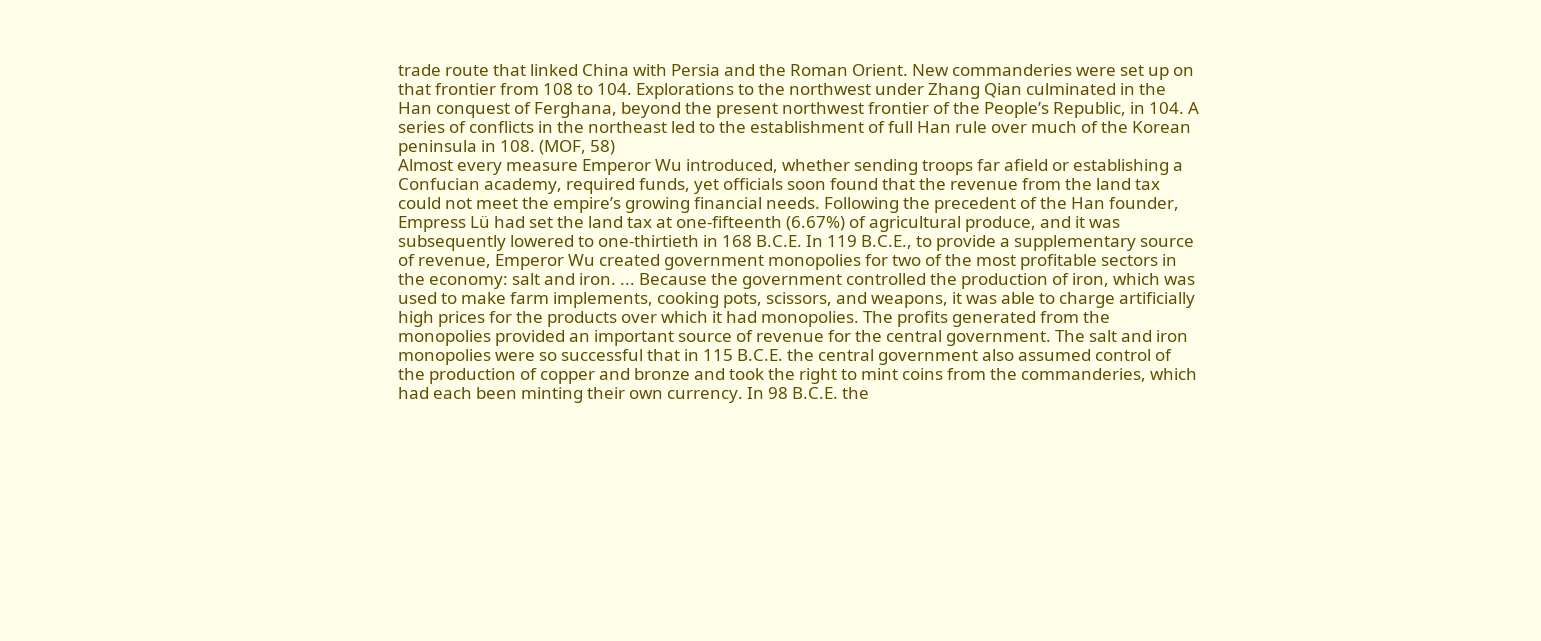trade route that linked China with Persia and the Roman Orient. New commanderies were set up on that frontier from 108 to 104. Explorations to the northwest under Zhang Qian culminated in the Han conquest of Ferghana, beyond the present northwest frontier of the People’s Republic, in 104. A series of conflicts in the northeast led to the establishment of full Han rule over much of the Korean peninsula in 108. (MOF, 58)
Almost every measure Emperor Wu introduced, whether sending troops far afield or establishing a Confucian academy, required funds, yet officials soon found that the revenue from the land tax could not meet the empire’s growing financial needs. Following the precedent of the Han founder, Empress Lü had set the land tax at one-fifteenth (6.67%) of agricultural produce, and it was subsequently lowered to one-thirtieth in 168 B.C.E. In 119 B.C.E., to provide a supplementary source of revenue, Emperor Wu created government monopolies for two of the most profitable sectors in the economy: salt and iron. ... Because the government controlled the production of iron, which was used to make farm implements, cooking pots, scissors, and weapons, it was able to charge artificially high prices for the products over which it had monopolies. The profits generated from the monopolies provided an important source of revenue for the central government. The salt and iron monopolies were so successful that in 115 B.C.E. the central government also assumed control of the production of copper and bronze and took the right to mint coins from the commanderies, which had each been minting their own currency. In 98 B.C.E. the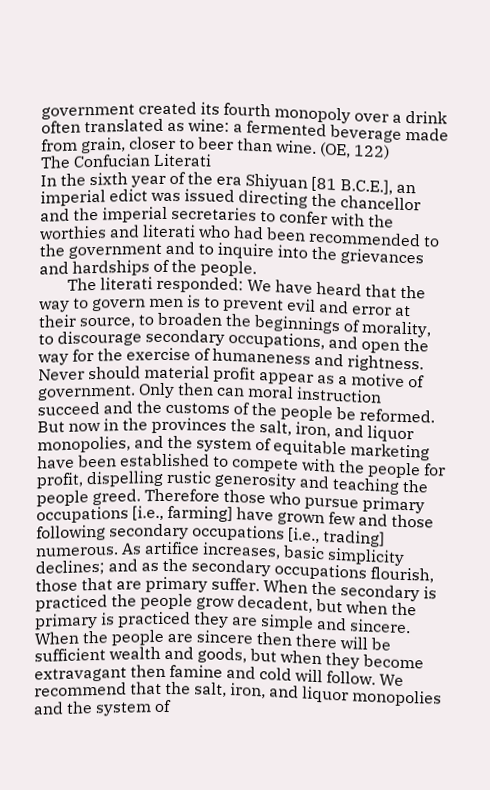government created its fourth monopoly over a drink often translated as wine: a fermented beverage made from grain, closer to beer than wine. (OE, 122)
The Confucian Literati
In the sixth year of the era Shiyuan [81 B.C.E.], an imperial edict was issued directing the chancellor and the imperial secretaries to confer with the worthies and literati who had been recommended to the government and to inquire into the grievances and hardships of the people.
       The literati responded: We have heard that the way to govern men is to prevent evil and error at their source, to broaden the beginnings of morality, to discourage secondary occupations, and open the way for the exercise of humaneness and rightness. Never should material profit appear as a motive of government. Only then can moral instruction succeed and the customs of the people be reformed. But now in the provinces the salt, iron, and liquor monopolies, and the system of equitable marketing have been established to compete with the people for profit, dispelling rustic generosity and teaching the people greed. Therefore those who pursue primary occupations [i.e., farming] have grown few and those following secondary occupations [i.e., trading] numerous. As artifice increases, basic simplicity declines; and as the secondary occupations flourish, those that are primary suffer. When the secondary is practiced the people grow decadent, but when the primary is practiced they are simple and sincere. When the people are sincere then there will be sufficient wealth and goods, but when they become extravagant then famine and cold will follow. We recommend that the salt, iron, and liquor monopolies and the system of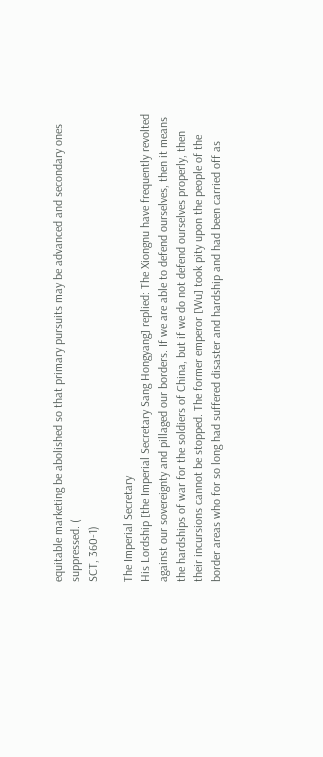equitable marketing be abolished so that primary pursuits may be advanced and secondary ones suppressed. (
SCT, 360-1)

The Imperial Secretary
His Lordship [the Imperial Secretary Sang Hongyang] replied: The Xiongnu have frequently revolted against our sovereignty and pillaged our borders. If we are able to defend ourselves, then it means the hardships of war for the soldiers of China, but if we do not defend ourselves properly, then their incursions cannot be stopped. The former emperor [Wu] took pity upon the people of the border areas who for so long had suffered disaster and hardship and had been carried off as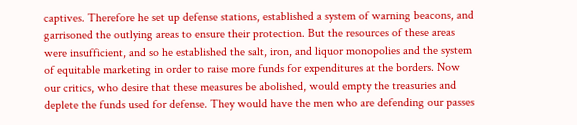captives. Therefore he set up defense stations, established a system of warning beacons, and garrisoned the outlying areas to ensure their protection. But the resources of these areas were insufficient, and so he established the salt, iron, and liquor monopolies and the system of equitable marketing in order to raise more funds for expenditures at the borders. Now our critics, who desire that these measures be abolished, would empty the treasuries and deplete the funds used for defense. They would have the men who are defending our passes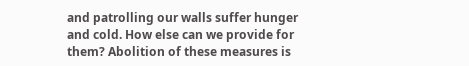and patrolling our walls suffer hunger and cold. How else can we provide for them? Abolition of these measures is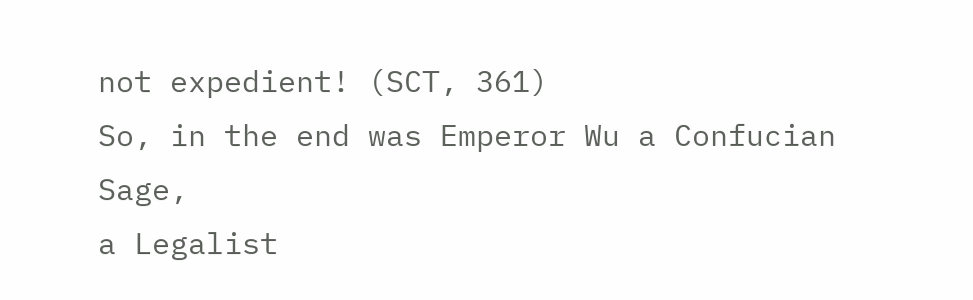not expedient! (SCT, 361)
So, in the end was Emperor Wu a Confucian Sage,
a Legalist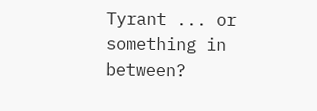Tyrant ... or something in between?